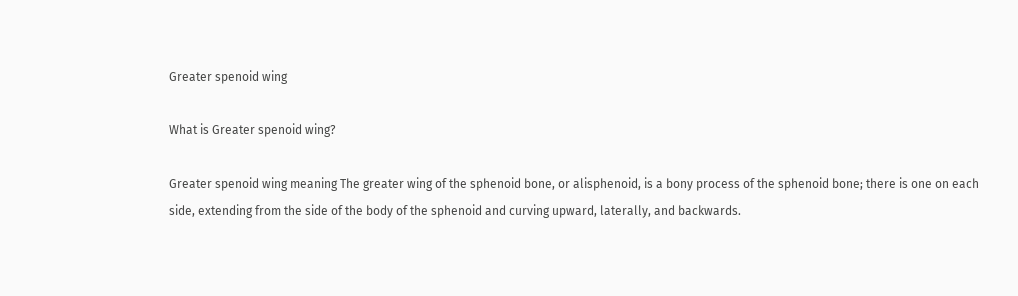Greater spenoid wing

What is Greater spenoid wing?

Greater spenoid wing meaning The greater wing of the sphenoid bone, or alisphenoid, is a bony process of the sphenoid bone; there is one on each side, extending from the side of the body of the sphenoid and curving upward, laterally, and backwards.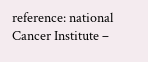reference: national Cancer Institute –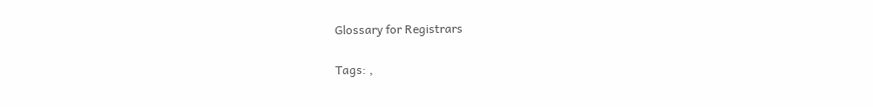Glossary for Registrars

Tags: ,